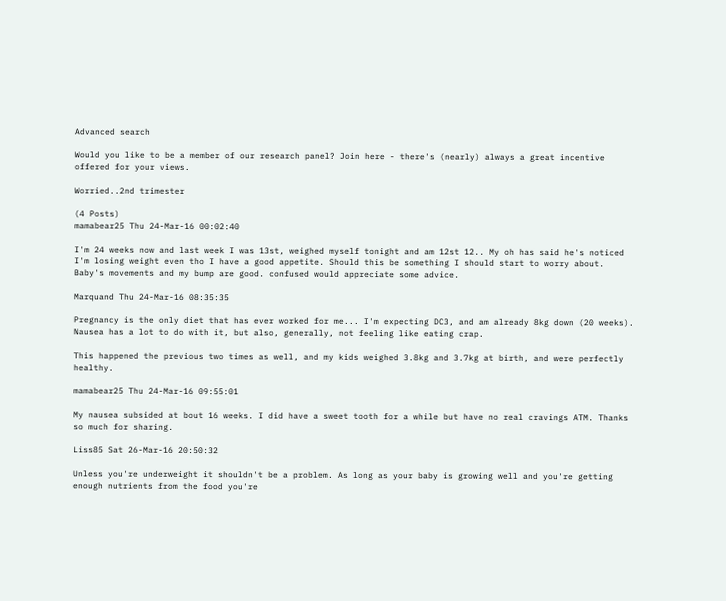Advanced search

Would you like to be a member of our research panel? Join here - there's (nearly) always a great incentive offered for your views.

Worried..2nd trimester

(4 Posts)
mamabear25 Thu 24-Mar-16 00:02:40

I'm 24 weeks now and last week I was 13st, weighed myself tonight and am 12st 12.. My oh has said he's noticed I'm losing weight even tho I have a good appetite. Should this be something I should start to worry about. Baby's movements and my bump are good. confused would appreciate some advice.

Marquand Thu 24-Mar-16 08:35:35

Pregnancy is the only diet that has ever worked for me... I'm expecting DC3, and am already 8kg down (20 weeks). Nausea has a lot to do with it, but also, generally, not feeling like eating crap.

This happened the previous two times as well, and my kids weighed 3.8kg and 3.7kg at birth, and were perfectly healthy.

mamabear25 Thu 24-Mar-16 09:55:01

My nausea subsided at bout 16 weeks. I did have a sweet tooth for a while but have no real cravings ATM. Thanks so much for sharing.

Liss85 Sat 26-Mar-16 20:50:32

Unless you're underweight it shouldn't be a problem. As long as your baby is growing well and you're getting enough nutrients from the food you're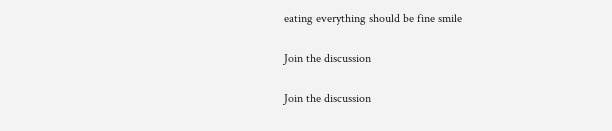eating everything should be fine smile

Join the discussion

Join the discussion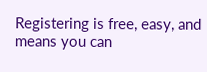Registering is free, easy, and means you can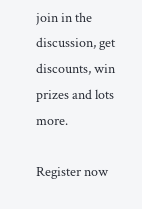join in the discussion, get discounts, win prizes and lots more.

Register now